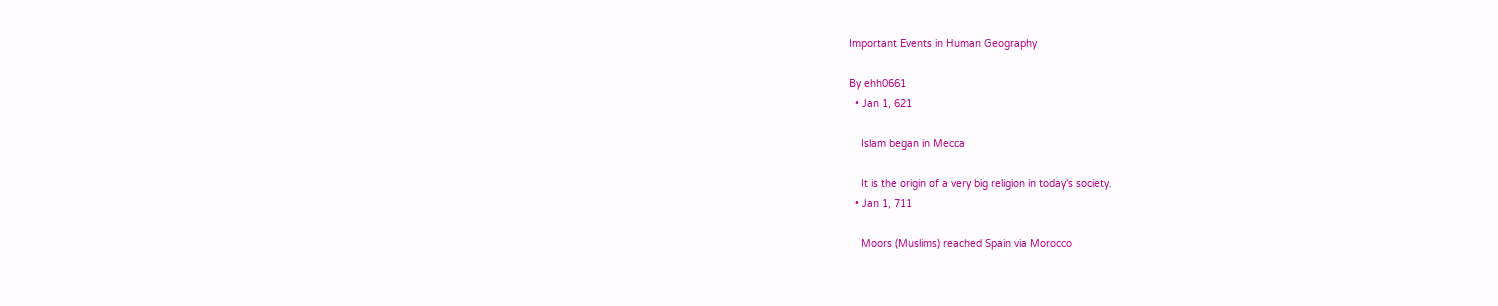Important Events in Human Geography

By ehh0661
  • Jan 1, 621

    Islam began in Mecca

    It is the origin of a very big religion in today's society.
  • Jan 1, 711

    Moors (Muslims) reached Spain via Morocco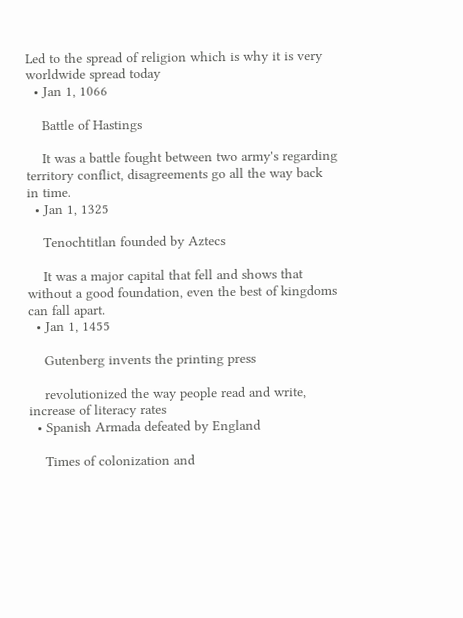Led to the spread of religion which is why it is very worldwide spread today
  • Jan 1, 1066

    Battle of Hastings

    It was a battle fought between two army's regarding territory conflict, disagreements go all the way back in time.
  • Jan 1, 1325

    Tenochtitlan founded by Aztecs

    It was a major capital that fell and shows that without a good foundation, even the best of kingdoms can fall apart.
  • Jan 1, 1455

    Gutenberg invents the printing press

    revolutionized the way people read and write, increase of literacy rates
  • Spanish Armada defeated by England

    Times of colonization and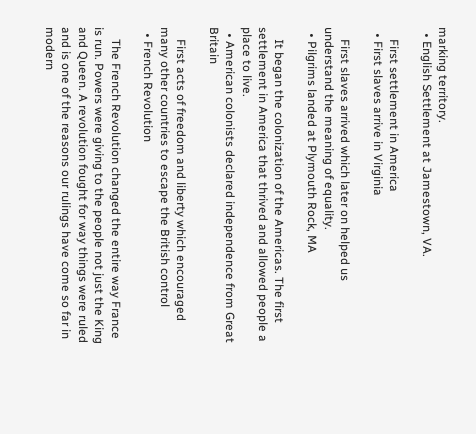marking territory.
  • English Settlement at Jamestown, VA.

    First settlement in America
  • First slaves arrive in Virginia

    First slaves arrived which later on helped us understand the meaning of equality.
  • Pilgrims landed at Plymouth Rock, MA

    It began the colonization of the Americas. The first settlement in America that thrived and allowed people a place to live.
  • American colonists declared independence from Great Britain

    First acts of freedom and liberty which encouraged many other countries to escape the British control
  • French Revolution

    The French Revolution changed the entire way France is run. Powers were giving to the people not just the King and Queen. A revolution fought for way things were ruled and is one of the reasons our rulings have come so far in modern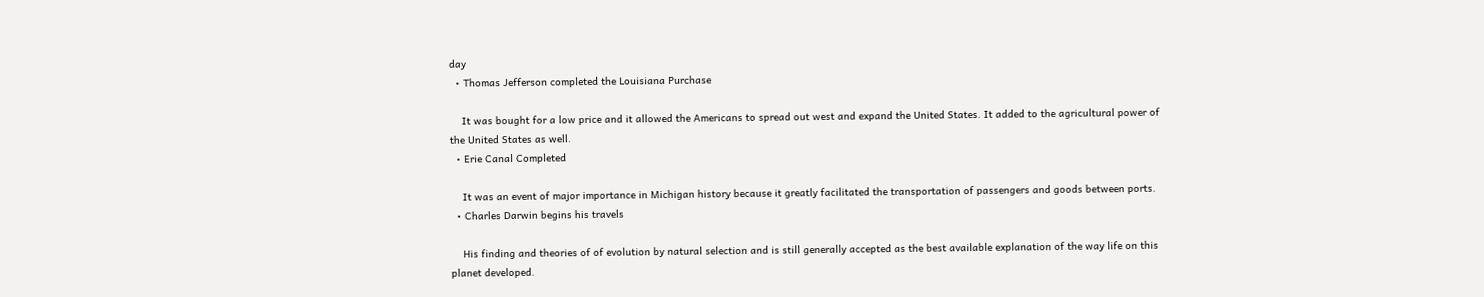day
  • Thomas Jefferson completed the Louisiana Purchase

    It was bought for a low price and it allowed the Americans to spread out west and expand the United States. It added to the agricultural power of the United States as well.
  • Erie Canal Completed

    It was an event of major importance in Michigan history because it greatly facilitated the transportation of passengers and goods between ports.
  • Charles Darwin begins his travels

    His finding and theories of of evolution by natural selection and is still generally accepted as the best available explanation of the way life on this planet developed.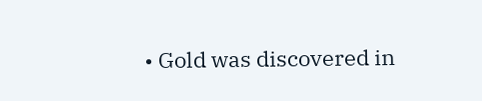• Gold was discovered in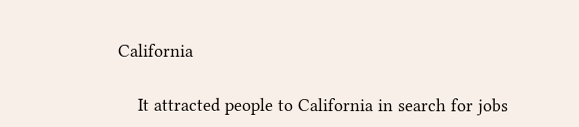California

    It attracted people to California in search for jobs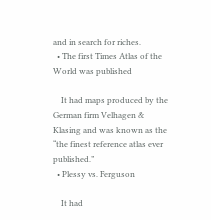and in search for riches.
  • The first Times Atlas of the World was published

    It had maps produced by the German firm Velhagen & Klasing and was known as the “the finest reference atlas ever published.”
  • Plessy vs. Ferguson

    It had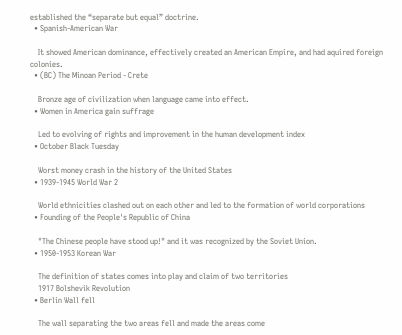established the “separate but equal” doctrine.
  • Spanish-American War

    It showed American dominance, effectively created an American Empire, and had aquired foreign colonies.
  • (BC) The Minoan Period - Crete

    Bronze age of civilization when language came into effect.
  • Women in America gain suffrage

    Led to evolving of rights and improvement in the human development index
  • October Black Tuesday

    Worst money crash in the history of the United States
  • 1939-1945 World War 2

    World ethnicities clashed out on each other and led to the formation of world corporations
  • Founding of the People's Republic of China

    "The Chinese people have stood up!" and it was recognized by the Soviet Union.
  • 1950-1953 Korean War

    The definition of states comes into play and claim of two territories
    1917 Bolshevik Revolution
  • Berlin Wall fell

    The wall separating the two areas fell and made the areas come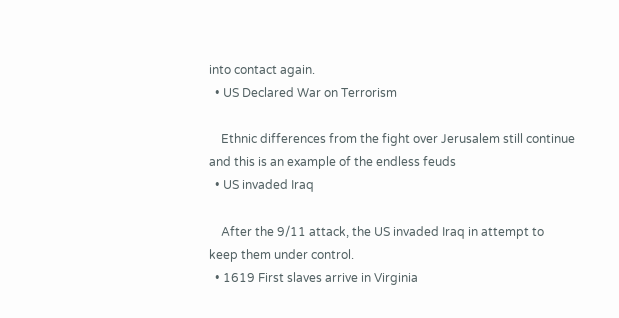into contact again.
  • US Declared War on Terrorism

    Ethnic differences from the fight over Jerusalem still continue and this is an example of the endless feuds
  • US invaded Iraq

    After the 9/11 attack, the US invaded Iraq in attempt to keep them under control.
  • 1619 First slaves arrive in Virginia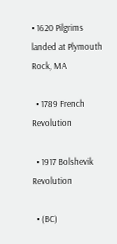• 1620 Pilgrims landed at Plymouth Rock, MA

  • 1789 French Revolution

  • 1917 Bolshevik Revolution

  • (BC)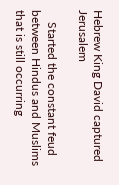Hebrew King David captured Jerusalem

    Started the constant feud between Hindus and Muslims that is still occurring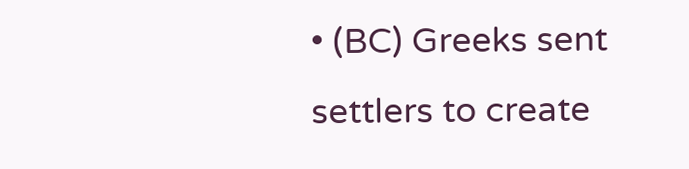• (BC) Greeks sent settlers to create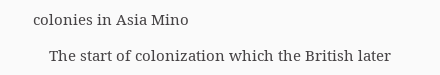colonies in Asia Mino

    The start of colonization which the British later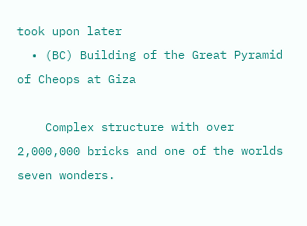took upon later
  • (BC) Building of the Great Pyramid of Cheops at Giza

    Complex structure with over 2,000,000 bricks and one of the worlds seven wonders.